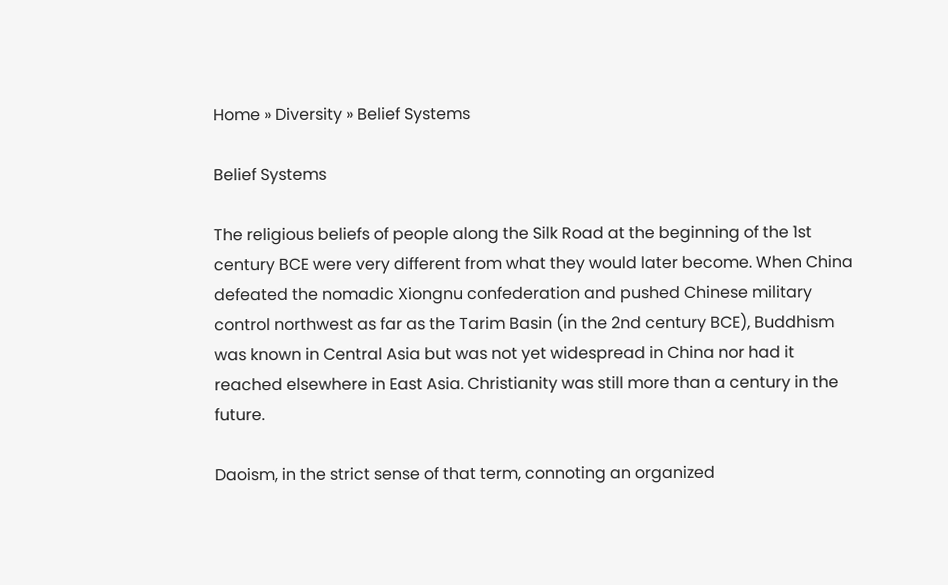Home » Diversity » Belief Systems

Belief Systems

The religious beliefs of people along the Silk Road at the beginning of the 1st century BCE were very different from what they would later become. When China defeated the nomadic Xiongnu confederation and pushed Chinese military control northwest as far as the Tarim Basin (in the 2nd century BCE), Buddhism was known in Central Asia but was not yet widespread in China nor had it reached elsewhere in East Asia. Christianity was still more than a century in the future.

Daoism, in the strict sense of that term, connoting an organized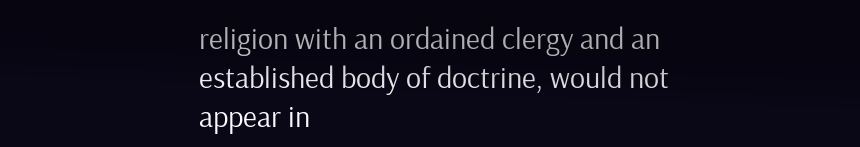religion with an ordained clergy and an established body of doctrine, would not appear in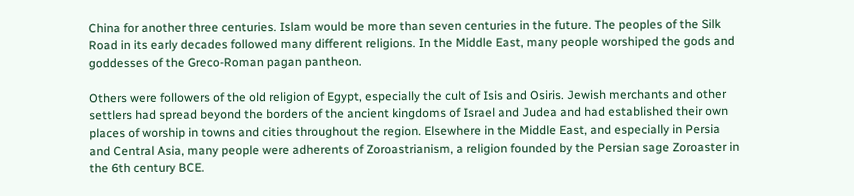China for another three centuries. Islam would be more than seven centuries in the future. The peoples of the Silk Road in its early decades followed many different religions. In the Middle East, many people worshiped the gods and goddesses of the Greco-Roman pagan pantheon.

Others were followers of the old religion of Egypt, especially the cult of Isis and Osiris. Jewish merchants and other settlers had spread beyond the borders of the ancient kingdoms of Israel and Judea and had established their own places of worship in towns and cities throughout the region. Elsewhere in the Middle East, and especially in Persia and Central Asia, many people were adherents of Zoroastrianism, a religion founded by the Persian sage Zoroaster in the 6th century BCE.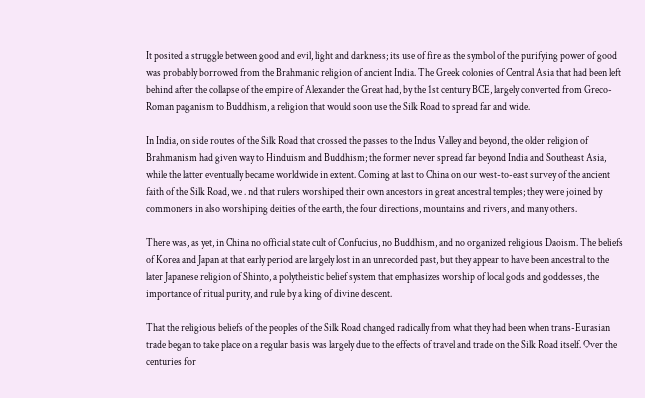It posited a struggle between good and evil, light and darkness; its use of fire as the symbol of the purifying power of good was probably borrowed from the Brahmanic religion of ancient India. The Greek colonies of Central Asia that had been left behind after the collapse of the empire of Alexander the Great had, by the 1st century BCE, largely converted from Greco-Roman paganism to Buddhism, a religion that would soon use the Silk Road to spread far and wide.

In India, on side routes of the Silk Road that crossed the passes to the Indus Valley and beyond, the older religion of Brahmanism had given way to Hinduism and Buddhism; the former never spread far beyond India and Southeast Asia, while the latter eventually became worldwide in extent. Coming at last to China on our west-to-east survey of the ancient faith of the Silk Road, we . nd that rulers worshiped their own ancestors in great ancestral temples; they were joined by commoners in also worshiping deities of the earth, the four directions, mountains and rivers, and many others.

There was, as yet, in China no official state cult of Confucius, no Buddhism, and no organized religious Daoism. The beliefs of Korea and Japan at that early period are largely lost in an unrecorded past, but they appear to have been ancestral to the later Japanese religion of Shinto, a polytheistic belief system that emphasizes worship of local gods and goddesses, the importance of ritual purity, and rule by a king of divine descent.

That the religious beliefs of the peoples of the Silk Road changed radically from what they had been when trans-Eurasian trade began to take place on a regular basis was largely due to the effects of travel and trade on the Silk Road itself. Over the centuries for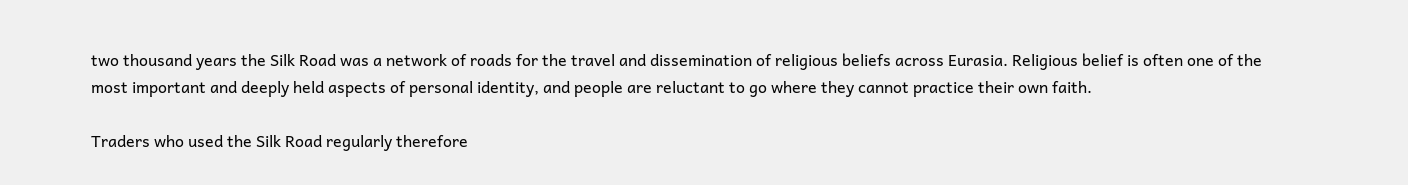two thousand years the Silk Road was a network of roads for the travel and dissemination of religious beliefs across Eurasia. Religious belief is often one of the most important and deeply held aspects of personal identity, and people are reluctant to go where they cannot practice their own faith.

Traders who used the Silk Road regularly therefore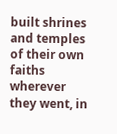built shrines and temples of their own faiths wherever they went, in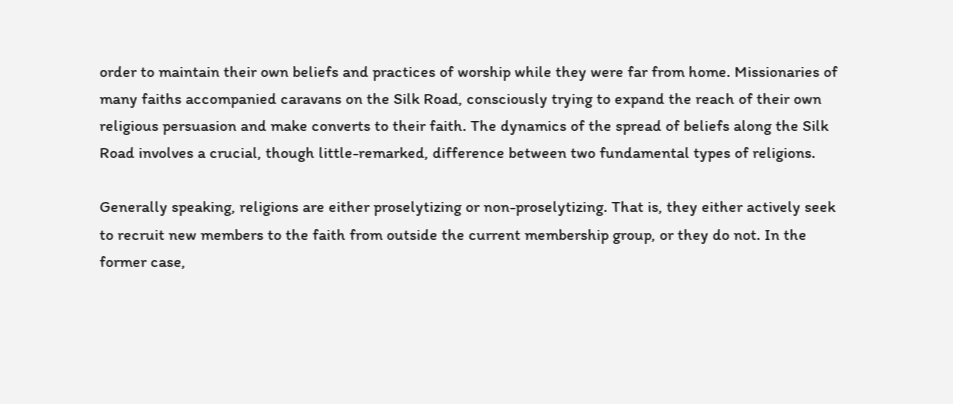order to maintain their own beliefs and practices of worship while they were far from home. Missionaries of many faiths accompanied caravans on the Silk Road, consciously trying to expand the reach of their own religious persuasion and make converts to their faith. The dynamics of the spread of beliefs along the Silk Road involves a crucial, though little-remarked, difference between two fundamental types of religions.

Generally speaking, religions are either proselytizing or non-proselytizing. That is, they either actively seek to recruit new members to the faith from outside the current membership group, or they do not. In the former case,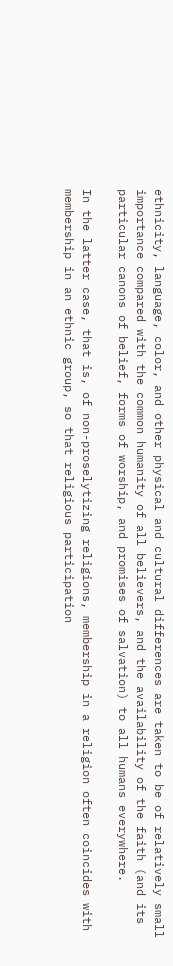ethnicity, language, color, and other physical and cultural differences are taken to be of relatively small importance compared with the common humanity of all believers, and the availability of the faith (and its particular canons of belief, forms of worship, and promises of salvation) to all humans everywhere.

In the latter case, that is, of non-proselytizing religions, membership in a religion often coincides with membership in an ethnic group, so that religious participation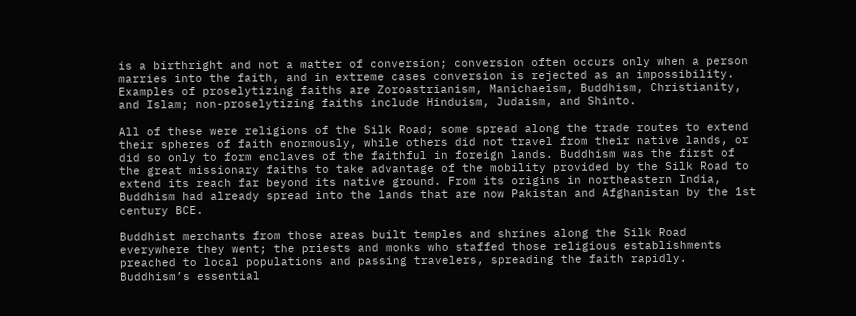is a birthright and not a matter of conversion; conversion often occurs only when a person marries into the faith, and in extreme cases conversion is rejected as an impossibility. Examples of proselytizing faiths are Zoroastrianism, Manichaeism, Buddhism, Christianity, and Islam; non-proselytizing faiths include Hinduism, Judaism, and Shinto.

All of these were religions of the Silk Road; some spread along the trade routes to extend their spheres of faith enormously, while others did not travel from their native lands, or did so only to form enclaves of the faithful in foreign lands. Buddhism was the first of the great missionary faiths to take advantage of the mobility provided by the Silk Road to extend its reach far beyond its native ground. From its origins in northeastern India, Buddhism had already spread into the lands that are now Pakistan and Afghanistan by the 1st century BCE.

Buddhist merchants from those areas built temples and shrines along the Silk Road everywhere they went; the priests and monks who staffed those religious establishments preached to local populations and passing travelers, spreading the faith rapidly. Buddhism’s essential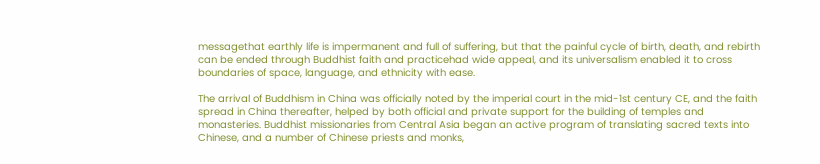messagethat earthly life is impermanent and full of suffering, but that the painful cycle of birth, death, and rebirth can be ended through Buddhist faith and practicehad wide appeal, and its universalism enabled it to cross boundaries of space, language, and ethnicity with ease.

The arrival of Buddhism in China was officially noted by the imperial court in the mid-1st century CE, and the faith spread in China thereafter, helped by both official and private support for the building of temples and monasteries. Buddhist missionaries from Central Asia began an active program of translating sacred texts into Chinese, and a number of Chinese priests and monks,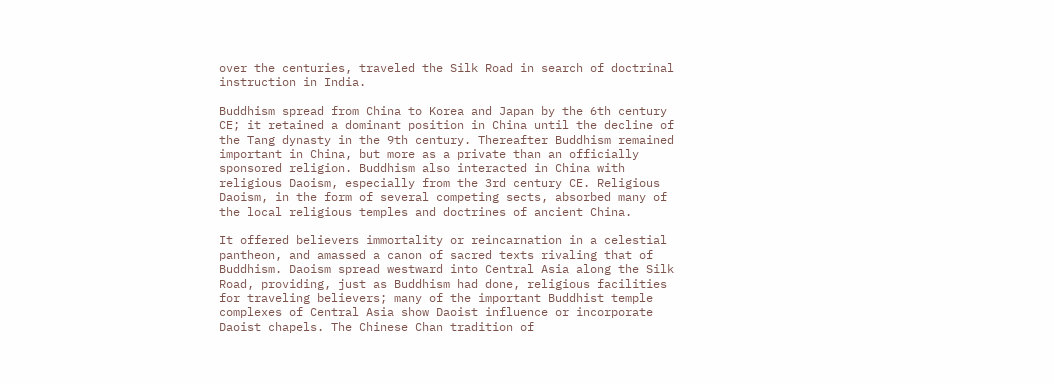over the centuries, traveled the Silk Road in search of doctrinal instruction in India.

Buddhism spread from China to Korea and Japan by the 6th century CE; it retained a dominant position in China until the decline of the Tang dynasty in the 9th century. Thereafter Buddhism remained important in China, but more as a private than an officially sponsored religion. Buddhism also interacted in China with religious Daoism, especially from the 3rd century CE. Religious Daoism, in the form of several competing sects, absorbed many of the local religious temples and doctrines of ancient China.

It offered believers immortality or reincarnation in a celestial pantheon, and amassed a canon of sacred texts rivaling that of Buddhism. Daoism spread westward into Central Asia along the Silk Road, providing, just as Buddhism had done, religious facilities for traveling believers; many of the important Buddhist temple complexes of Central Asia show Daoist influence or incorporate Daoist chapels. The Chinese Chan tradition of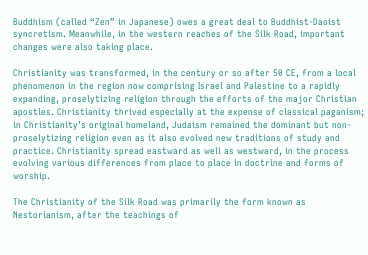Buddhism (called “Zen” in Japanese) owes a great deal to Buddhist-Daoist syncretism. Meanwhile, in the western reaches of the Silk Road, important changes were also taking place.

Christianity was transformed, in the century or so after 50 CE, from a local phenomenon in the region now comprising Israel and Palestine to a rapidly expanding, proselytizing religion through the efforts of the major Christian apostles. Christianity thrived especially at the expense of classical paganism; in Christianity’s original homeland, Judaism remained the dominant but non-proselytizing religion even as it also evolved new traditions of study and practice. Christianity spread eastward as well as westward, in the process evolving various differences from place to place in doctrine and forms of worship.

The Christianity of the Silk Road was primarily the form known as Nestorianism, after the teachings of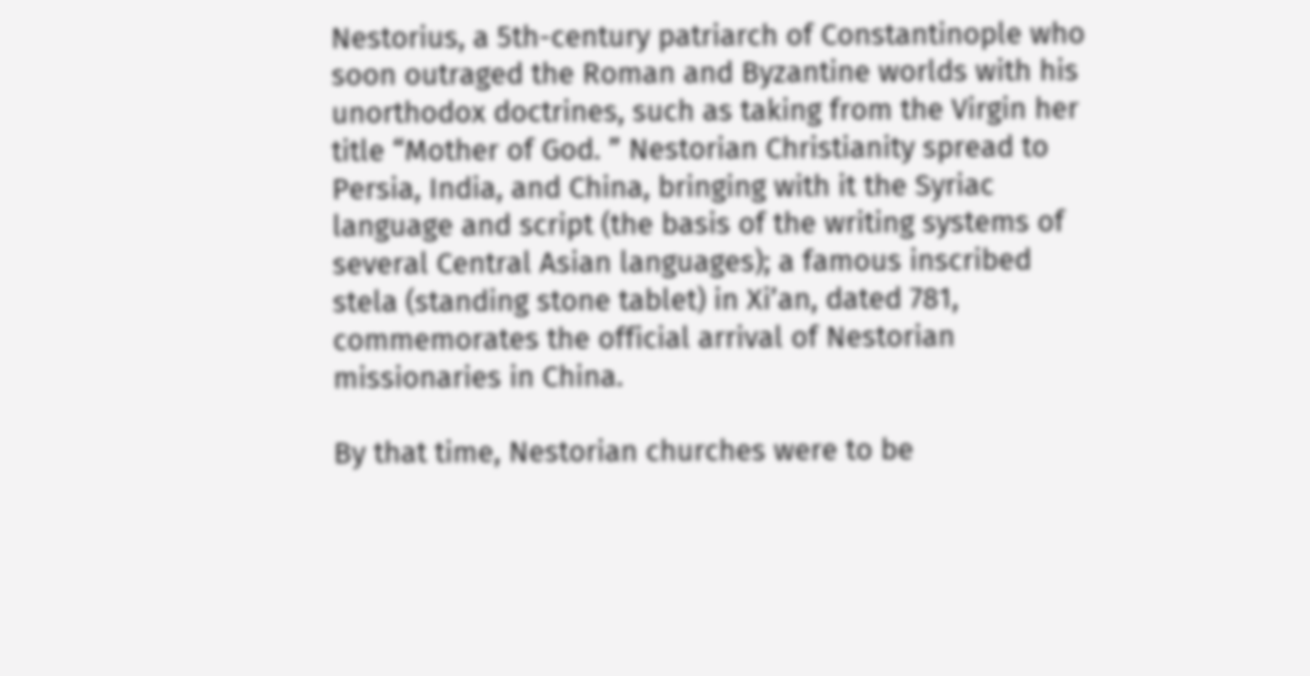Nestorius, a 5th-century patriarch of Constantinople who soon outraged the Roman and Byzantine worlds with his unorthodox doctrines, such as taking from the Virgin her title “Mother of God. ” Nestorian Christianity spread to Persia, India, and China, bringing with it the Syriac language and script (the basis of the writing systems of several Central Asian languages); a famous inscribed stela (standing stone tablet) in Xi’an, dated 781, commemorates the official arrival of Nestorian missionaries in China.

By that time, Nestorian churches were to be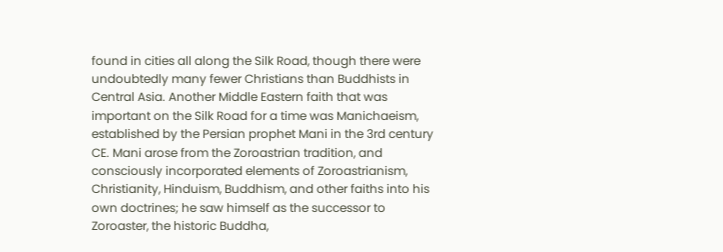found in cities all along the Silk Road, though there were undoubtedly many fewer Christians than Buddhists in Central Asia. Another Middle Eastern faith that was important on the Silk Road for a time was Manichaeism, established by the Persian prophet Mani in the 3rd century CE. Mani arose from the Zoroastrian tradition, and consciously incorporated elements of Zoroastrianism, Christianity, Hinduism, Buddhism, and other faiths into his own doctrines; he saw himself as the successor to Zoroaster, the historic Buddha,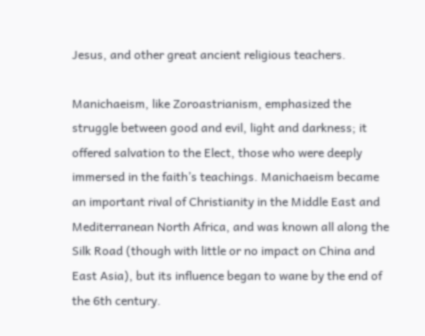Jesus, and other great ancient religious teachers.

Manichaeism, like Zoroastrianism, emphasized the struggle between good and evil, light and darkness; it offered salvation to the Elect, those who were deeply immersed in the faith’s teachings. Manichaeism became an important rival of Christianity in the Middle East and Mediterranean North Africa, and was known all along the Silk Road (though with little or no impact on China and East Asia), but its influence began to wane by the end of the 6th century.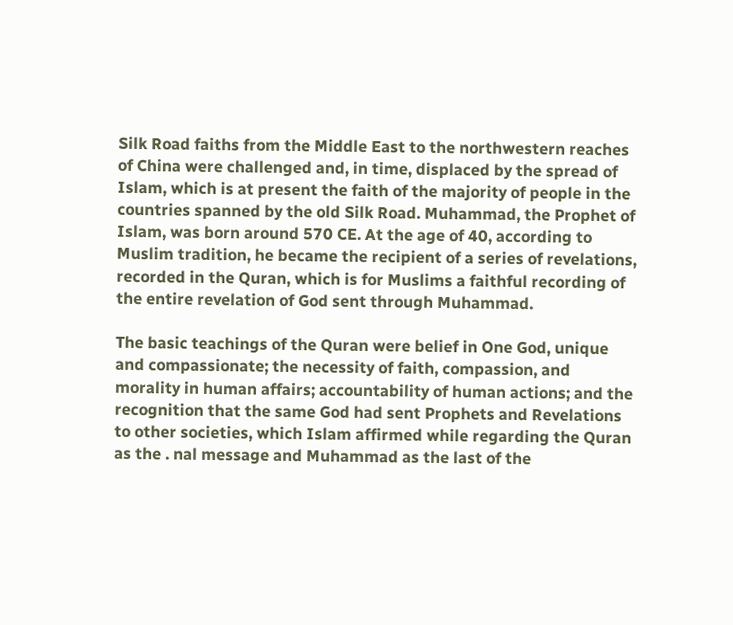Silk Road faiths from the Middle East to the northwestern reaches of China were challenged and, in time, displaced by the spread of Islam, which is at present the faith of the majority of people in the countries spanned by the old Silk Road. Muhammad, the Prophet of Islam, was born around 570 CE. At the age of 40, according to Muslim tradition, he became the recipient of a series of revelations, recorded in the Quran, which is for Muslims a faithful recording of the entire revelation of God sent through Muhammad.

The basic teachings of the Quran were belief in One God, unique and compassionate; the necessity of faith, compassion, and morality in human affairs; accountability of human actions; and the recognition that the same God had sent Prophets and Revelations to other societies, which Islam affirmed while regarding the Quran as the . nal message and Muhammad as the last of the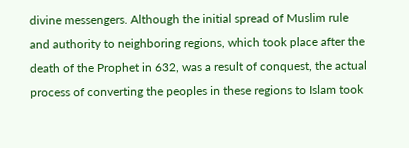divine messengers. Although the initial spread of Muslim rule and authority to neighboring regions, which took place after the death of the Prophet in 632, was a result of conquest, the actual process of converting the peoples in these regions to Islam took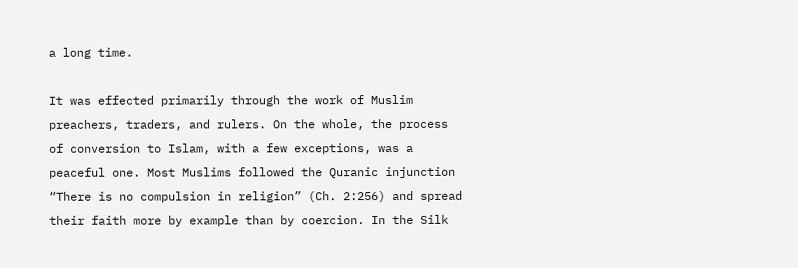a long time.

It was effected primarily through the work of Muslim preachers, traders, and rulers. On the whole, the process of conversion to Islam, with a few exceptions, was a peaceful one. Most Muslims followed the Quranic injunction “There is no compulsion in religion” (Ch. 2:256) and spread their faith more by example than by coercion. In the Silk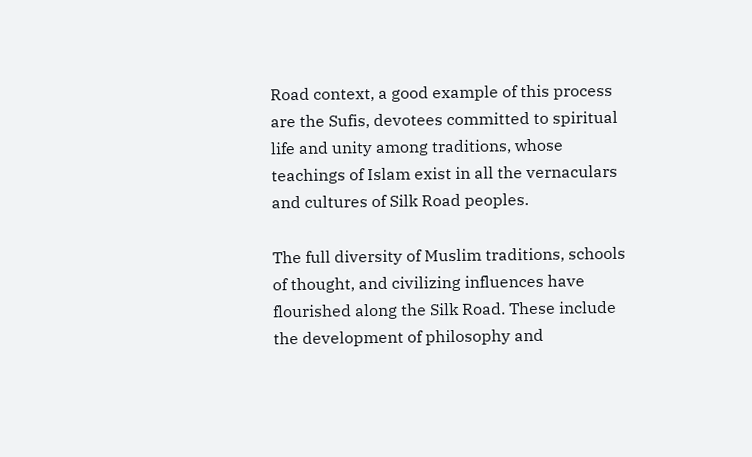Road context, a good example of this process are the Sufis, devotees committed to spiritual life and unity among traditions, whose teachings of Islam exist in all the vernaculars and cultures of Silk Road peoples.

The full diversity of Muslim traditions, schools of thought, and civilizing influences have flourished along the Silk Road. These include the development of philosophy and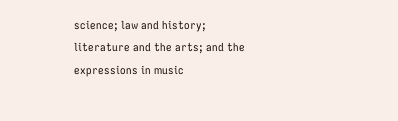science; law and history; literature and the arts; and the expressions in music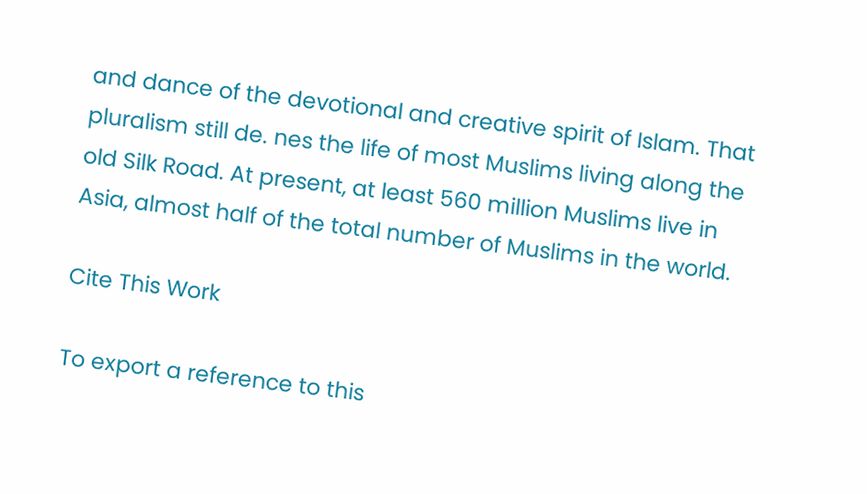and dance of the devotional and creative spirit of Islam. That pluralism still de. nes the life of most Muslims living along the old Silk Road. At present, at least 560 million Muslims live in Asia, almost half of the total number of Muslims in the world.

Cite This Work

To export a reference to this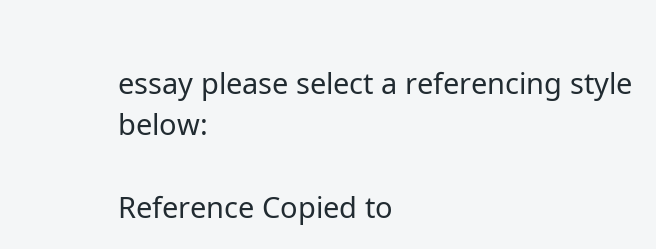essay please select a referencing style below:

Reference Copied to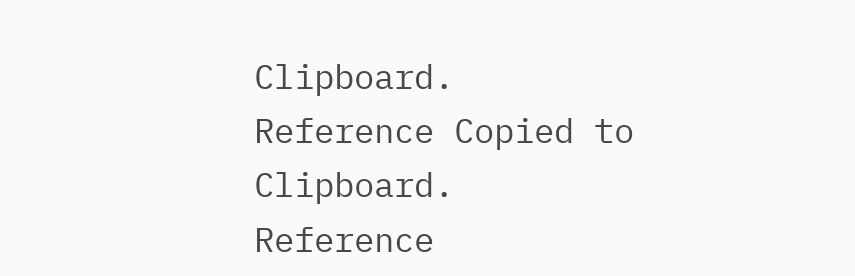Clipboard.
Reference Copied to Clipboard.
Reference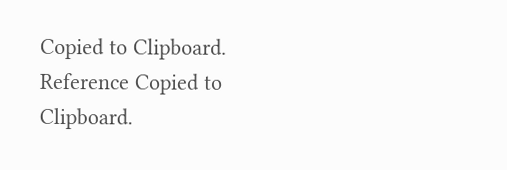Copied to Clipboard.
Reference Copied to Clipboard.